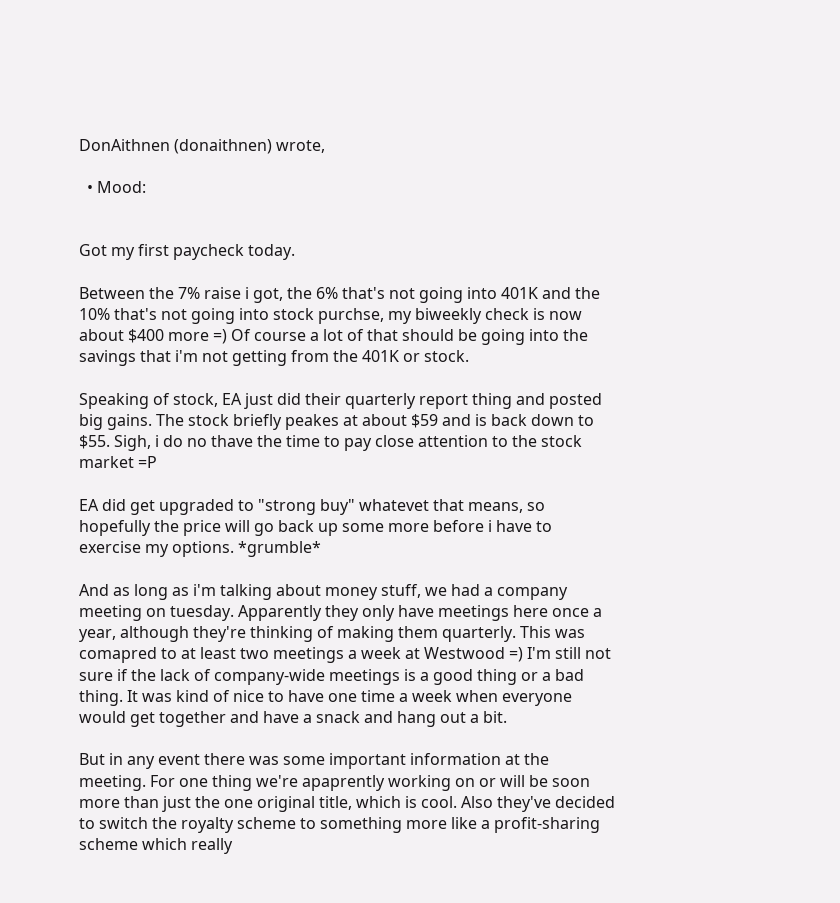DonAithnen (donaithnen) wrote,

  • Mood:


Got my first paycheck today.

Between the 7% raise i got, the 6% that's not going into 401K and the 10% that's not going into stock purchse, my biweekly check is now about $400 more =) Of course a lot of that should be going into the savings that i'm not getting from the 401K or stock.

Speaking of stock, EA just did their quarterly report thing and posted big gains. The stock briefly peakes at about $59 and is back down to $55. Sigh, i do no thave the time to pay close attention to the stock market =P

EA did get upgraded to "strong buy" whatevet that means, so hopefully the price will go back up some more before i have to exercise my options. *grumble*

And as long as i'm talking about money stuff, we had a company meeting on tuesday. Apparently they only have meetings here once a year, although they're thinking of making them quarterly. This was comapred to at least two meetings a week at Westwood =) I'm still not sure if the lack of company-wide meetings is a good thing or a bad thing. It was kind of nice to have one time a week when everyone would get together and have a snack and hang out a bit.

But in any event there was some important information at the meeting. For one thing we're apaprently working on or will be soon more than just the one original title, which is cool. Also they've decided to switch the royalty scheme to something more like a profit-sharing scheme which really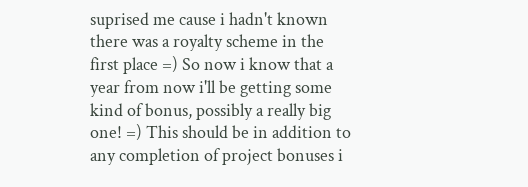suprised me cause i hadn't known there was a royalty scheme in the first place =) So now i know that a year from now i'll be getting some kind of bonus, possibly a really big one! =) This should be in addition to any completion of project bonuses i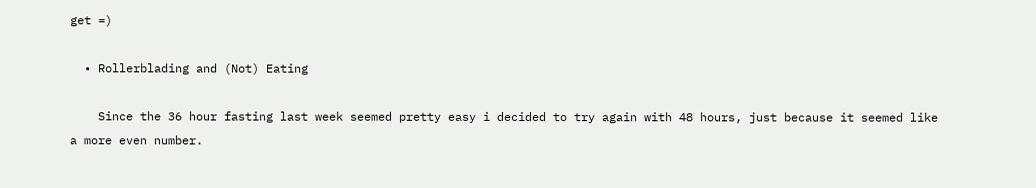get =)

  • Rollerblading and (Not) Eating

    Since the 36 hour fasting last week seemed pretty easy i decided to try again with 48 hours, just because it seemed like a more even number.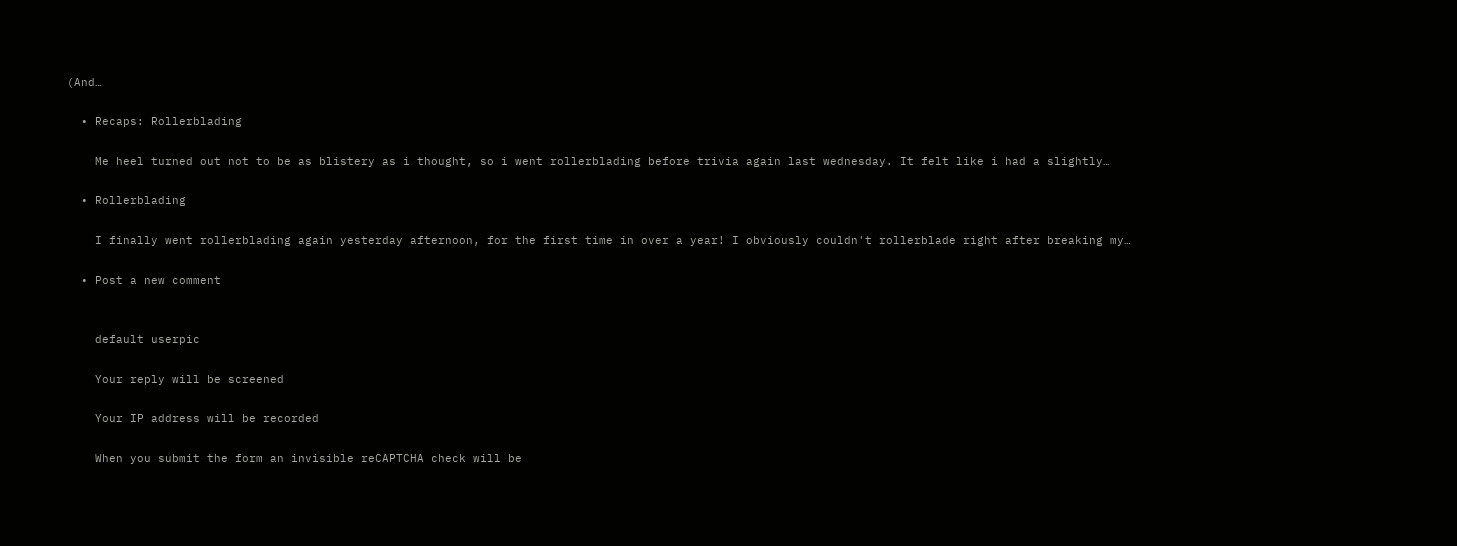(And…

  • Recaps: Rollerblading

    Me heel turned out not to be as blistery as i thought, so i went rollerblading before trivia again last wednesday. It felt like i had a slightly…

  • Rollerblading

    I finally went rollerblading again yesterday afternoon, for the first time in over a year! I obviously couldn't rollerblade right after breaking my…

  • Post a new comment


    default userpic

    Your reply will be screened

    Your IP address will be recorded

    When you submit the form an invisible reCAPTCHA check will be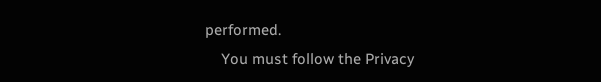performed.
    You must follow the Privacy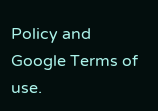Policy and Google Terms of use.